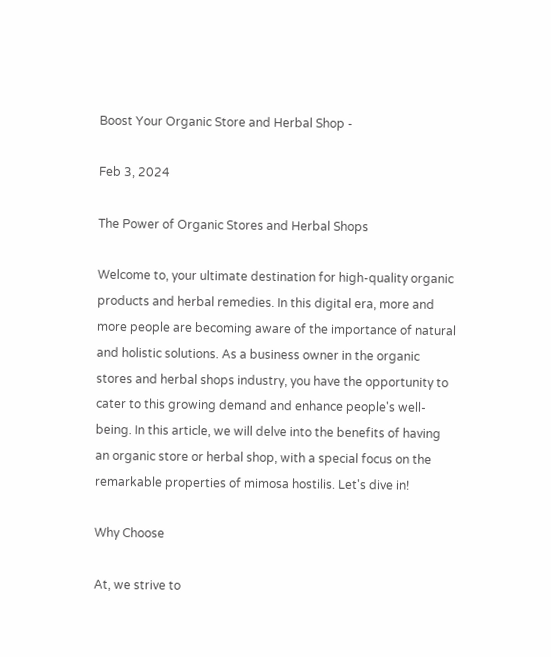Boost Your Organic Store and Herbal Shop -

Feb 3, 2024

The Power of Organic Stores and Herbal Shops

Welcome to, your ultimate destination for high-quality organic products and herbal remedies. In this digital era, more and more people are becoming aware of the importance of natural and holistic solutions. As a business owner in the organic stores and herbal shops industry, you have the opportunity to cater to this growing demand and enhance people's well-being. In this article, we will delve into the benefits of having an organic store or herbal shop, with a special focus on the remarkable properties of mimosa hostilis. Let's dive in!

Why Choose

At, we strive to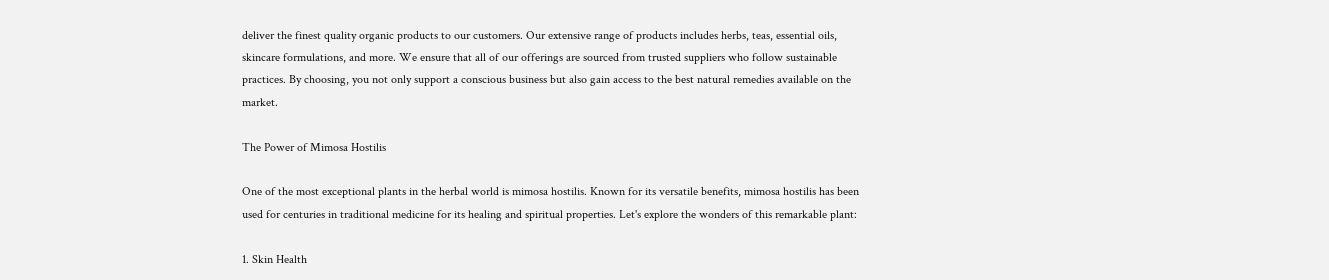deliver the finest quality organic products to our customers. Our extensive range of products includes herbs, teas, essential oils, skincare formulations, and more. We ensure that all of our offerings are sourced from trusted suppliers who follow sustainable practices. By choosing, you not only support a conscious business but also gain access to the best natural remedies available on the market.

The Power of Mimosa Hostilis

One of the most exceptional plants in the herbal world is mimosa hostilis. Known for its versatile benefits, mimosa hostilis has been used for centuries in traditional medicine for its healing and spiritual properties. Let's explore the wonders of this remarkable plant:

1. Skin Health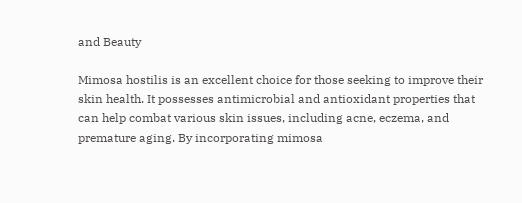and Beauty

Mimosa hostilis is an excellent choice for those seeking to improve their skin health. It possesses antimicrobial and antioxidant properties that can help combat various skin issues, including acne, eczema, and premature aging. By incorporating mimosa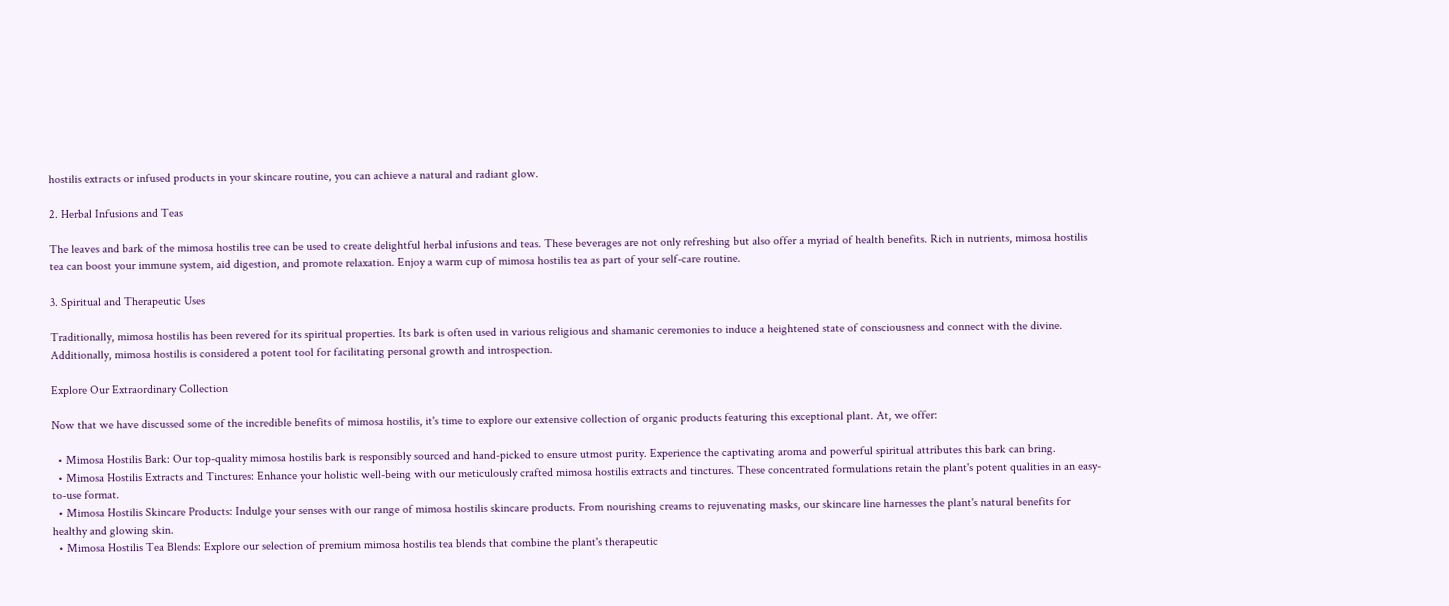hostilis extracts or infused products in your skincare routine, you can achieve a natural and radiant glow.

2. Herbal Infusions and Teas

The leaves and bark of the mimosa hostilis tree can be used to create delightful herbal infusions and teas. These beverages are not only refreshing but also offer a myriad of health benefits. Rich in nutrients, mimosa hostilis tea can boost your immune system, aid digestion, and promote relaxation. Enjoy a warm cup of mimosa hostilis tea as part of your self-care routine.

3. Spiritual and Therapeutic Uses

Traditionally, mimosa hostilis has been revered for its spiritual properties. Its bark is often used in various religious and shamanic ceremonies to induce a heightened state of consciousness and connect with the divine. Additionally, mimosa hostilis is considered a potent tool for facilitating personal growth and introspection.

Explore Our Extraordinary Collection

Now that we have discussed some of the incredible benefits of mimosa hostilis, it's time to explore our extensive collection of organic products featuring this exceptional plant. At, we offer:

  • Mimosa Hostilis Bark: Our top-quality mimosa hostilis bark is responsibly sourced and hand-picked to ensure utmost purity. Experience the captivating aroma and powerful spiritual attributes this bark can bring.
  • Mimosa Hostilis Extracts and Tinctures: Enhance your holistic well-being with our meticulously crafted mimosa hostilis extracts and tinctures. These concentrated formulations retain the plant's potent qualities in an easy-to-use format.
  • Mimosa Hostilis Skincare Products: Indulge your senses with our range of mimosa hostilis skincare products. From nourishing creams to rejuvenating masks, our skincare line harnesses the plant's natural benefits for healthy and glowing skin.
  • Mimosa Hostilis Tea Blends: Explore our selection of premium mimosa hostilis tea blends that combine the plant's therapeutic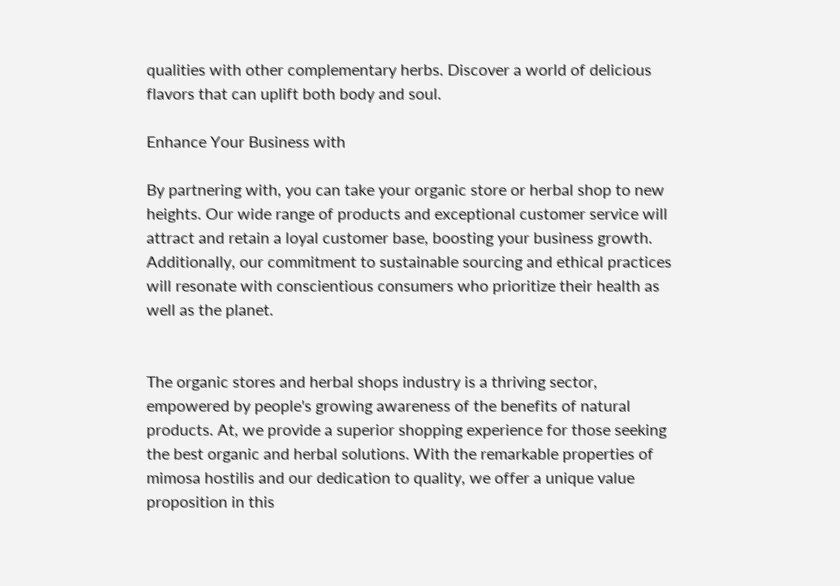qualities with other complementary herbs. Discover a world of delicious flavors that can uplift both body and soul.

Enhance Your Business with

By partnering with, you can take your organic store or herbal shop to new heights. Our wide range of products and exceptional customer service will attract and retain a loyal customer base, boosting your business growth. Additionally, our commitment to sustainable sourcing and ethical practices will resonate with conscientious consumers who prioritize their health as well as the planet.


The organic stores and herbal shops industry is a thriving sector, empowered by people's growing awareness of the benefits of natural products. At, we provide a superior shopping experience for those seeking the best organic and herbal solutions. With the remarkable properties of mimosa hostilis and our dedication to quality, we offer a unique value proposition in this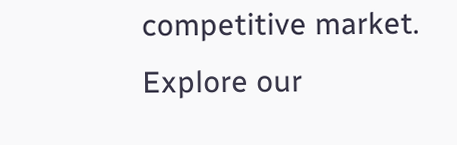competitive market. Explore our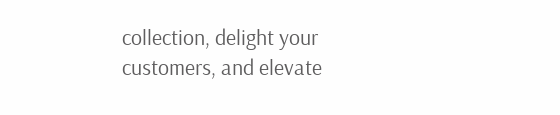collection, delight your customers, and elevate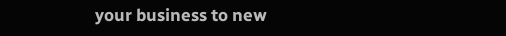your business to new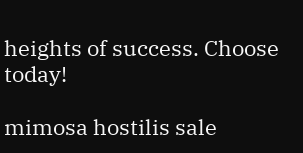heights of success. Choose today!

mimosa hostilis sale